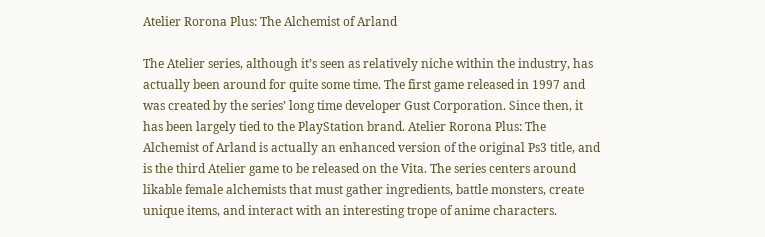Atelier Rorona Plus: The Alchemist of Arland

The Atelier series, although it’s seen as relatively niche within the industry, has actually been around for quite some time. The first game released in 1997 and was created by the series’ long time developer Gust Corporation. Since then, it has been largely tied to the PlayStation brand. Atelier Rorona Plus: The Alchemist of Arland is actually an enhanced version of the original Ps3 title, and is the third Atelier game to be released on the Vita. The series centers around likable female alchemists that must gather ingredients, battle monsters, create unique items, and interact with an interesting trope of anime characters.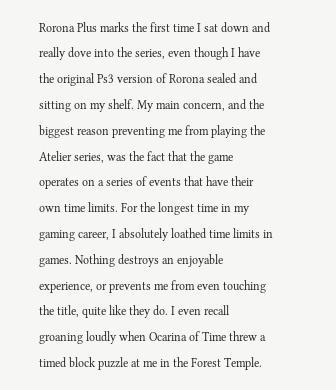Rorona Plus marks the first time I sat down and really dove into the series, even though I have the original Ps3 version of Rorona sealed and sitting on my shelf. My main concern, and the biggest reason preventing me from playing the Atelier series, was the fact that the game operates on a series of events that have their own time limits. For the longest time in my gaming career, I absolutely loathed time limits in games. Nothing destroys an enjoyable experience, or prevents me from even touching the title, quite like they do. I even recall groaning loudly when Ocarina of Time threw a timed block puzzle at me in the Forest Temple.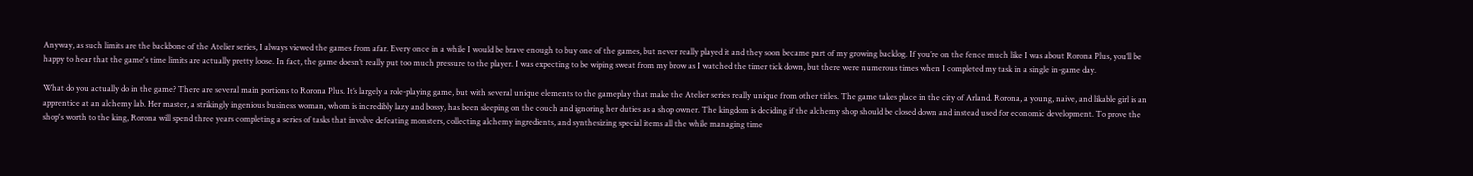Anyway, as such limits are the backbone of the Atelier series, I always viewed the games from afar. Every once in a while I would be brave enough to buy one of the games, but never really played it and they soon became part of my growing backlog. If you’re on the fence much like I was about Rorona Plus, you’ll be happy to hear that the game's time limits are actually pretty loose. In fact, the game doesn’t really put too much pressure to the player. I was expecting to be wiping sweat from my brow as I watched the timer tick down, but there were numerous times when I completed my task in a single in-game day.

What do you actually do in the game? There are several main portions to Rorona Plus. It’s largely a role-playing game, but with several unique elements to the gameplay that make the Atelier series really unique from other titles. The game takes place in the city of Arland. Rorona, a young, naive, and likable girl is an apprentice at an alchemy lab. Her master, a strikingly ingenious business woman, whom is incredibly lazy and bossy, has been sleeping on the couch and ignoring her duties as a shop owner. The kingdom is deciding if the alchemy shop should be closed down and instead used for economic development. To prove the shop's worth to the king, Rorona will spend three years completing a series of tasks that involve defeating monsters, collecting alchemy ingredients, and synthesizing special items all the while managing time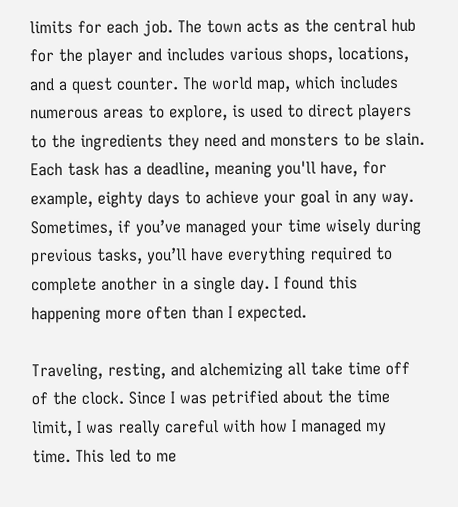limits for each job. The town acts as the central hub for the player and includes various shops, locations, and a quest counter. The world map, which includes numerous areas to explore, is used to direct players to the ingredients they need and monsters to be slain. Each task has a deadline, meaning you'll have, for example, eighty days to achieve your goal in any way. Sometimes, if you’ve managed your time wisely during previous tasks, you’ll have everything required to complete another in a single day. I found this happening more often than I expected.

Traveling, resting, and alchemizing all take time off of the clock. Since I was petrified about the time limit, I was really careful with how I managed my time. This led to me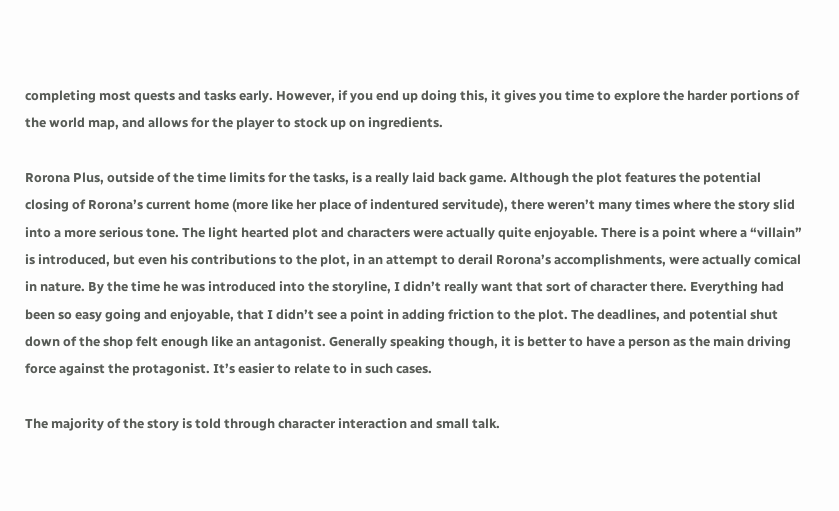completing most quests and tasks early. However, if you end up doing this, it gives you time to explore the harder portions of the world map, and allows for the player to stock up on ingredients.

Rorona Plus, outside of the time limits for the tasks, is a really laid back game. Although the plot features the potential closing of Rorona’s current home (more like her place of indentured servitude), there weren’t many times where the story slid into a more serious tone. The light hearted plot and characters were actually quite enjoyable. There is a point where a “villain” is introduced, but even his contributions to the plot, in an attempt to derail Rorona’s accomplishments, were actually comical in nature. By the time he was introduced into the storyline, I didn’t really want that sort of character there. Everything had been so easy going and enjoyable, that I didn’t see a point in adding friction to the plot. The deadlines, and potential shut down of the shop felt enough like an antagonist. Generally speaking though, it is better to have a person as the main driving force against the protagonist. It’s easier to relate to in such cases.

The majority of the story is told through character interaction and small talk.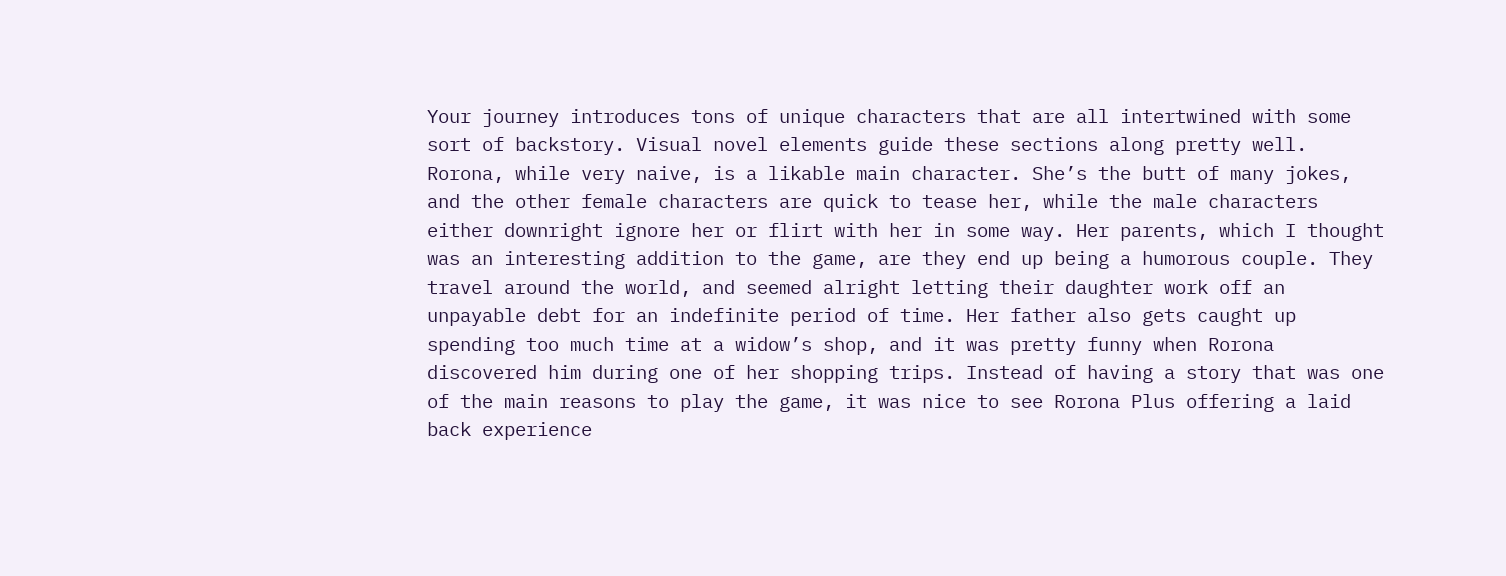Your journey introduces tons of unique characters that are all intertwined with some sort of backstory. Visual novel elements guide these sections along pretty well. Rorona, while very naive, is a likable main character. She’s the butt of many jokes, and the other female characters are quick to tease her, while the male characters either downright ignore her or flirt with her in some way. Her parents, which I thought was an interesting addition to the game, are they end up being a humorous couple. They travel around the world, and seemed alright letting their daughter work off an unpayable debt for an indefinite period of time. Her father also gets caught up spending too much time at a widow’s shop, and it was pretty funny when Rorona discovered him during one of her shopping trips. Instead of having a story that was one of the main reasons to play the game, it was nice to see Rorona Plus offering a laid back experience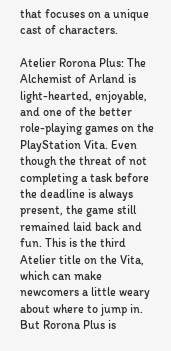that focuses on a unique cast of characters.

Atelier Rorona Plus: The Alchemist of Arland is light-hearted, enjoyable, and one of the better role-playing games on the PlayStation Vita. Even though the threat of not completing a task before the deadline is always present, the game still remained laid back and fun. This is the third Atelier title on the Vita, which can make newcomers a little weary about where to jump in. But Rorona Plus is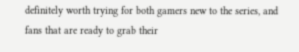definitely worth trying for both gamers new to the series, and fans that are ready to grab their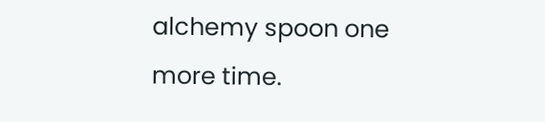alchemy spoon one more time.